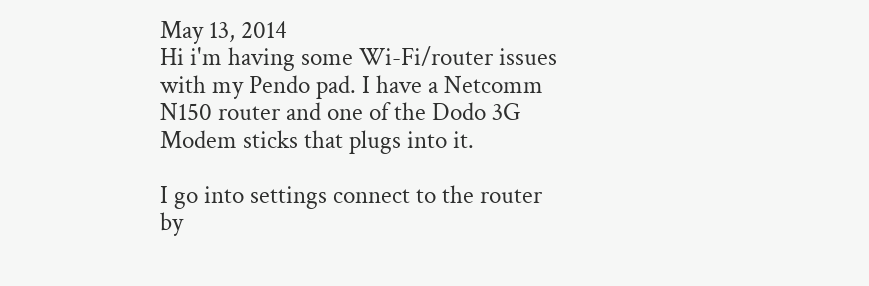May 13, 2014
Hi i'm having some Wi-Fi/router issues with my Pendo pad. I have a Netcomm N150 router and one of the Dodo 3G Modem sticks that plugs into it.

I go into settings connect to the router by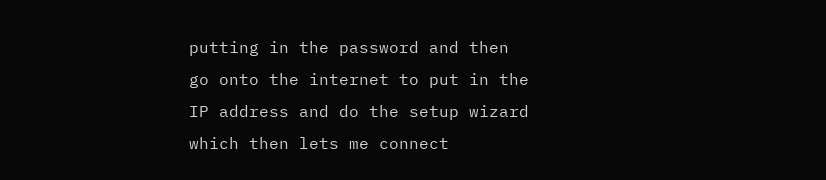putting in the password and then go onto the internet to put in the IP address and do the setup wizard which then lets me connect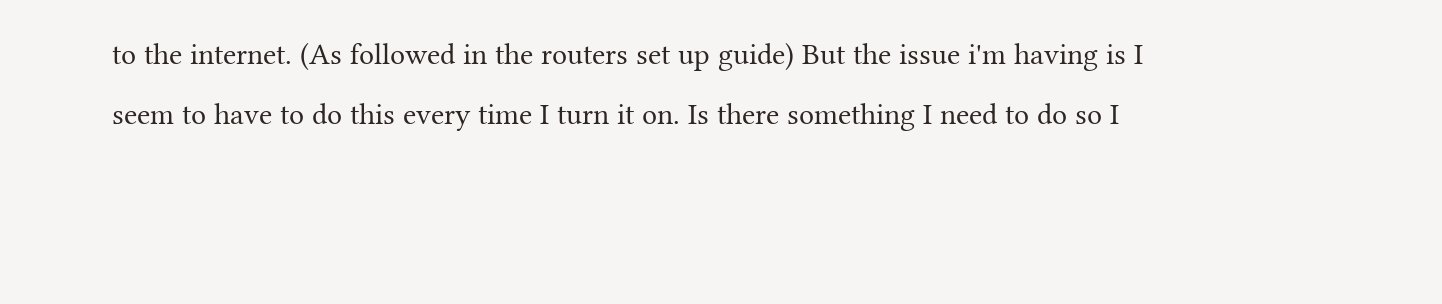to the internet. (As followed in the routers set up guide) But the issue i'm having is I seem to have to do this every time I turn it on. Is there something I need to do so I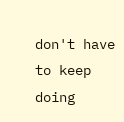don't have to keep doing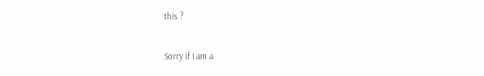this ?

Sorry if I am a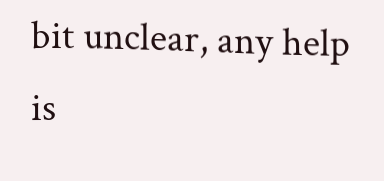bit unclear, any help is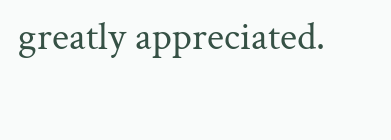greatly appreciated.